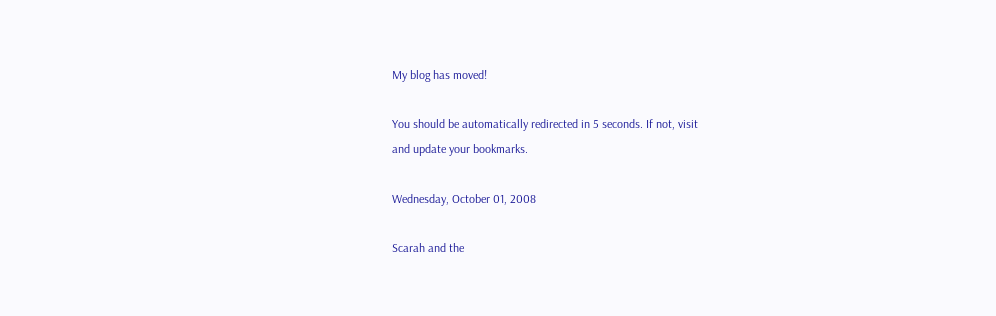My blog has moved!

You should be automatically redirected in 5 seconds. If not, visit
and update your bookmarks.

Wednesday, October 01, 2008

Scarah and the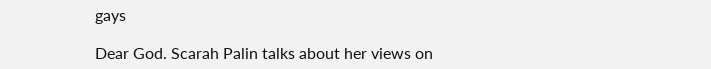gays

Dear God. Scarah Palin talks about her views on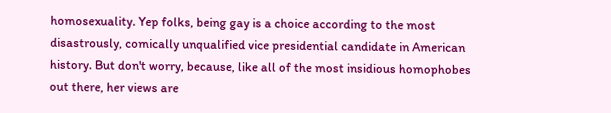homosexuality. Yep folks, being gay is a choice according to the most disastrously, comically unqualified vice presidential candidate in American history. But don't worry, because, like all of the most insidious homophobes out there, her views are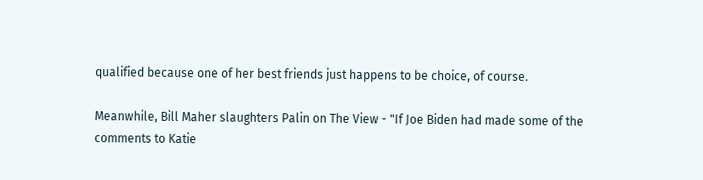qualified because one of her best friends just happens to be choice, of course.

Meanwhile, Bill Maher slaughters Palin on The View - "If Joe Biden had made some of the comments to Katie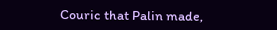Couric that Palin made,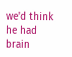we'd think he had brain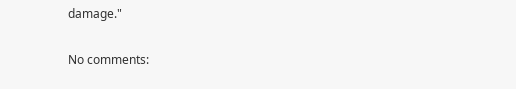damage."

No comments: